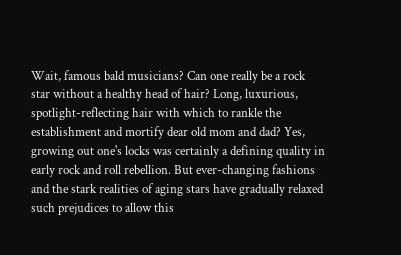Wait, famous bald musicians? Can one really be a rock star without a healthy head of hair? Long, luxurious, spotlight-reflecting hair with which to rankle the establishment and mortify dear old mom and dad? Yes, growing out one's locks was certainly a defining quality in early rock and roll rebellion. But ever-changing fashions and the stark realities of aging stars have gradually relaxed such prejudices to allow this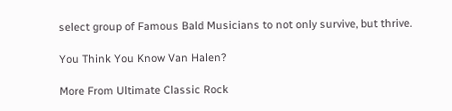select group of Famous Bald Musicians to not only survive, but thrive.

You Think You Know Van Halen?

More From Ultimate Classic Rock